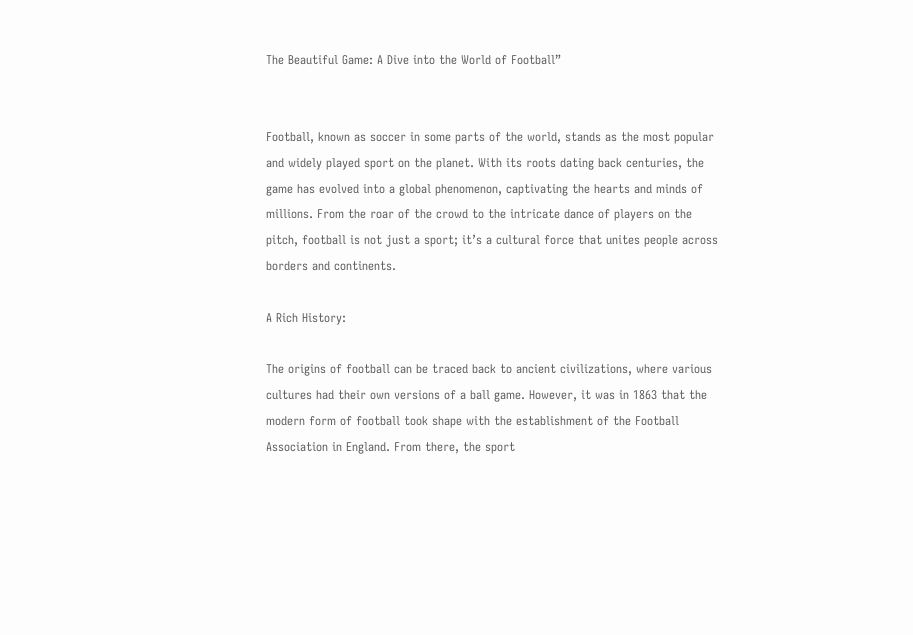The Beautiful Game: A Dive into the World of Football”


Football, known as soccer in some parts of the world, stands as the most popular and widely played sport on the planet. With its roots dating back centuries, the game has evolved into a global phenomenon, captivating the hearts and minds of millions. From the roar of the crowd to the intricate dance of players on the pitch, football is not just a sport; it’s a cultural force that unites people across borders and continents.

A Rich History:

The origins of football can be traced back to ancient civilizations, where various cultures had their own versions of a ball game. However, it was in 1863 that the modern form of football took shape with the establishment of the Football Association in England. From there, the sport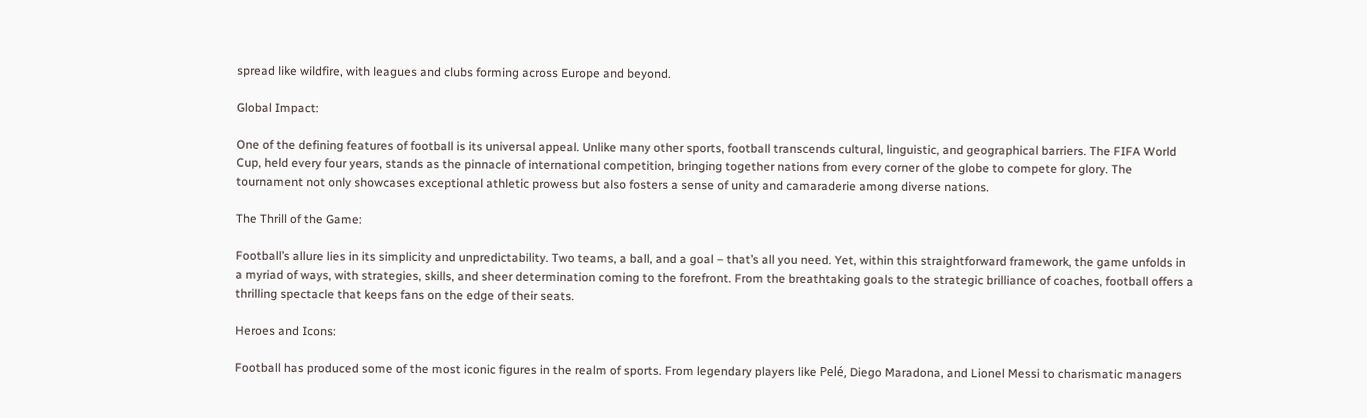spread like wildfire, with leagues and clubs forming across Europe and beyond.

Global Impact:

One of the defining features of football is its universal appeal. Unlike many other sports, football transcends cultural, linguistic, and geographical barriers. The FIFA World Cup, held every four years, stands as the pinnacle of international competition, bringing together nations from every corner of the globe to compete for glory. The tournament not only showcases exceptional athletic prowess but also fosters a sense of unity and camaraderie among diverse nations.

The Thrill of the Game:

Football’s allure lies in its simplicity and unpredictability. Two teams, a ball, and a goal – that’s all you need. Yet, within this straightforward framework, the game unfolds in a myriad of ways, with strategies, skills, and sheer determination coming to the forefront. From the breathtaking goals to the strategic brilliance of coaches, football offers a thrilling spectacle that keeps fans on the edge of their seats.

Heroes and Icons:

Football has produced some of the most iconic figures in the realm of sports. From legendary players like Pelé, Diego Maradona, and Lionel Messi to charismatic managers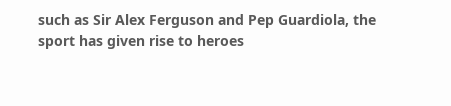such as Sir Alex Ferguson and Pep Guardiola, the sport has given rise to heroes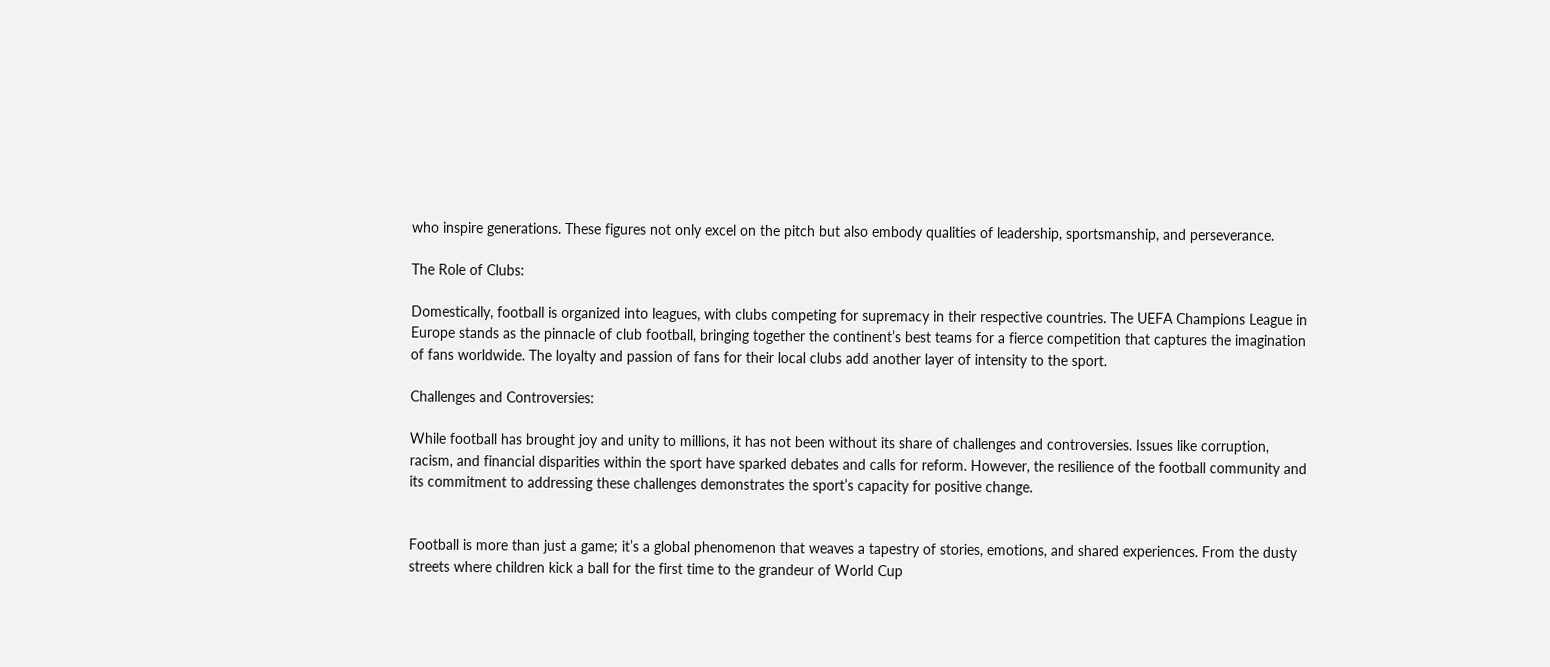who inspire generations. These figures not only excel on the pitch but also embody qualities of leadership, sportsmanship, and perseverance.

The Role of Clubs:

Domestically, football is organized into leagues, with clubs competing for supremacy in their respective countries. The UEFA Champions League in Europe stands as the pinnacle of club football, bringing together the continent’s best teams for a fierce competition that captures the imagination of fans worldwide. The loyalty and passion of fans for their local clubs add another layer of intensity to the sport.

Challenges and Controversies:

While football has brought joy and unity to millions, it has not been without its share of challenges and controversies. Issues like corruption, racism, and financial disparities within the sport have sparked debates and calls for reform. However, the resilience of the football community and its commitment to addressing these challenges demonstrates the sport’s capacity for positive change.


Football is more than just a game; it’s a global phenomenon that weaves a tapestry of stories, emotions, and shared experiences. From the dusty streets where children kick a ball for the first time to the grandeur of World Cup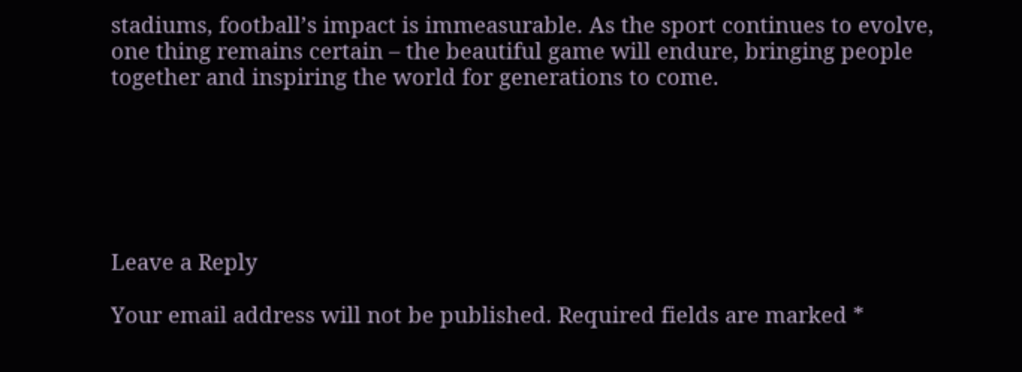stadiums, football’s impact is immeasurable. As the sport continues to evolve, one thing remains certain – the beautiful game will endure, bringing people together and inspiring the world for generations to come.






Leave a Reply

Your email address will not be published. Required fields are marked *